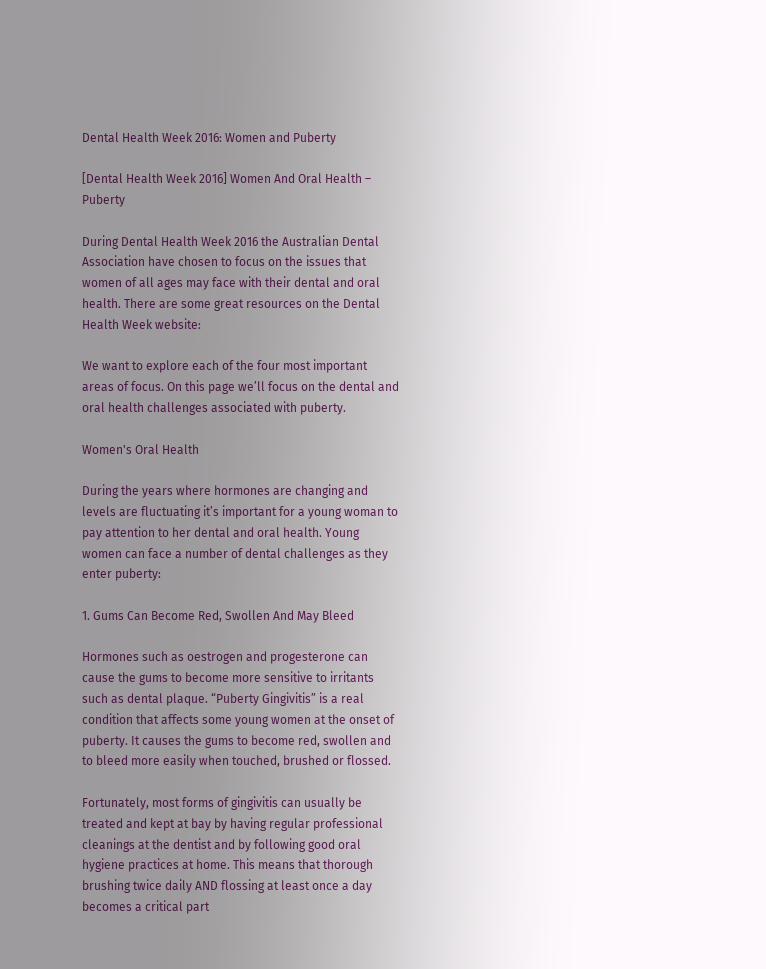Dental Health Week 2016: Women and Puberty

[Dental Health Week 2016] Women And Oral Health – Puberty

During Dental Health Week 2016 the Australian Dental Association have chosen to focus on the issues that women of all ages may face with their dental and oral health. There are some great resources on the Dental Health Week website:

We want to explore each of the four most important areas of focus. On this page we’ll focus on the dental and oral health challenges associated with puberty.

Women's Oral Health

During the years where hormones are changing and levels are fluctuating it’s important for a young woman to pay attention to her dental and oral health. Young women can face a number of dental challenges as they enter puberty:

1. Gums Can Become Red, Swollen And May Bleed

Hormones such as oestrogen and progesterone can cause the gums to become more sensitive to irritants such as dental plaque. “Puberty Gingivitis” is a real condition that affects some young women at the onset of puberty. It causes the gums to become red, swollen and to bleed more easily when touched, brushed or flossed.

Fortunately, most forms of gingivitis can usually be treated and kept at bay by having regular professional cleanings at the dentist and by following good oral hygiene practices at home. This means that thorough brushing twice daily AND flossing at least once a day becomes a critical part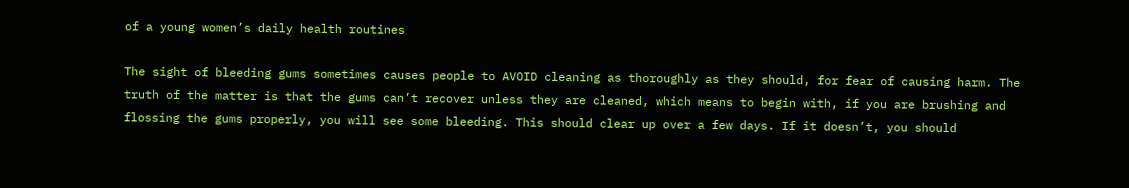of a young women’s daily health routines

The sight of bleeding gums sometimes causes people to AVOID cleaning as thoroughly as they should, for fear of causing harm. The truth of the matter is that the gums can’t recover unless they are cleaned, which means to begin with, if you are brushing and flossing the gums properly, you will see some bleeding. This should clear up over a few days. If it doesn’t, you should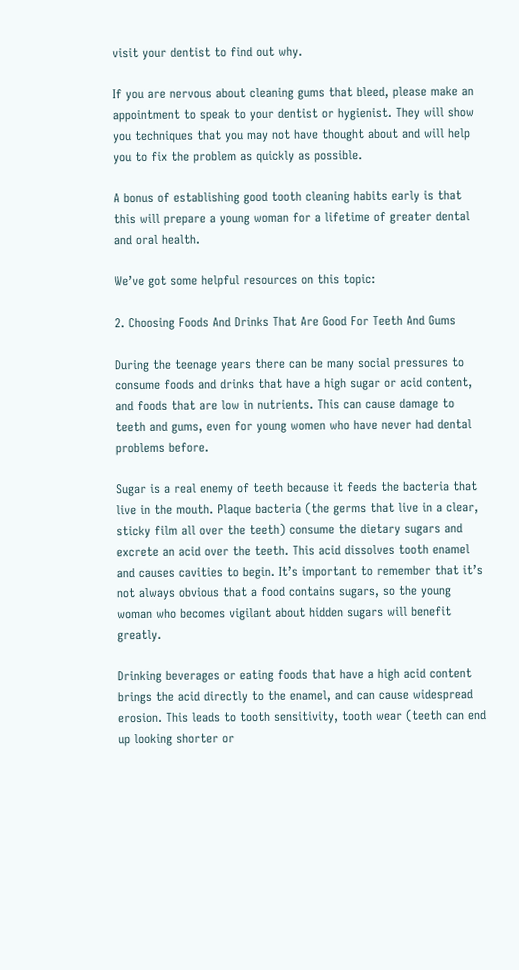visit your dentist to find out why.

If you are nervous about cleaning gums that bleed, please make an appointment to speak to your dentist or hygienist. They will show you techniques that you may not have thought about and will help you to fix the problem as quickly as possible.

A bonus of establishing good tooth cleaning habits early is that this will prepare a young woman for a lifetime of greater dental and oral health.

We’ve got some helpful resources on this topic:

2. Choosing Foods And Drinks That Are Good For Teeth And Gums

During the teenage years there can be many social pressures to consume foods and drinks that have a high sugar or acid content, and foods that are low in nutrients. This can cause damage to teeth and gums, even for young women who have never had dental problems before.

Sugar is a real enemy of teeth because it feeds the bacteria that live in the mouth. Plaque bacteria (the germs that live in a clear, sticky film all over the teeth) consume the dietary sugars and excrete an acid over the teeth. This acid dissolves tooth enamel and causes cavities to begin. It’s important to remember that it’s not always obvious that a food contains sugars, so the young woman who becomes vigilant about hidden sugars will benefit greatly.

Drinking beverages or eating foods that have a high acid content brings the acid directly to the enamel, and can cause widespread erosion. This leads to tooth sensitivity, tooth wear (teeth can end up looking shorter or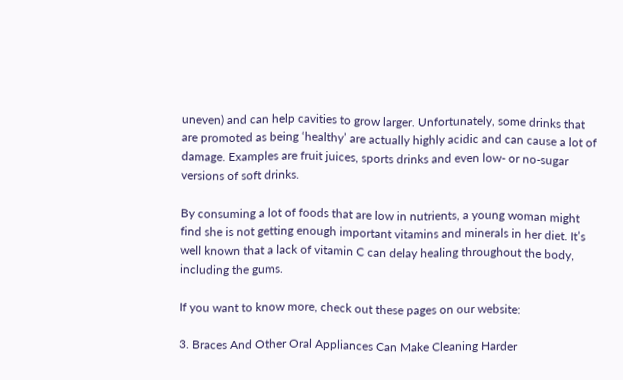uneven) and can help cavities to grow larger. Unfortunately, some drinks that are promoted as being ‘healthy’ are actually highly acidic and can cause a lot of damage. Examples are fruit juices, sports drinks and even low- or no-sugar versions of soft drinks.

By consuming a lot of foods that are low in nutrients, a young woman might find she is not getting enough important vitamins and minerals in her diet. It’s well known that a lack of vitamin C can delay healing throughout the body, including the gums.

If you want to know more, check out these pages on our website:

3. Braces And Other Oral Appliances Can Make Cleaning Harder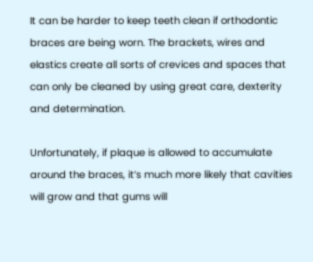It can be harder to keep teeth clean if orthodontic braces are being worn. The brackets, wires and elastics create all sorts of crevices and spaces that can only be cleaned by using great care, dexterity and determination.

Unfortunately, if plaque is allowed to accumulate around the braces, it’s much more likely that cavities will grow and that gums will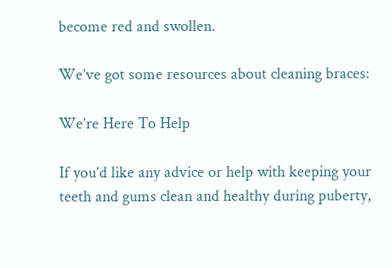become red and swollen.

We’ve got some resources about cleaning braces:

We’re Here To Help

If you’d like any advice or help with keeping your teeth and gums clean and healthy during puberty,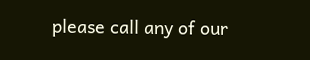please call any of our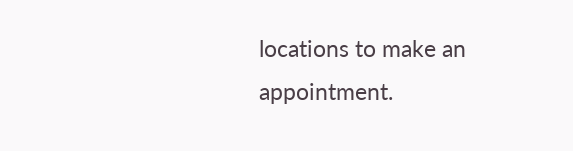locations to make an appointment.